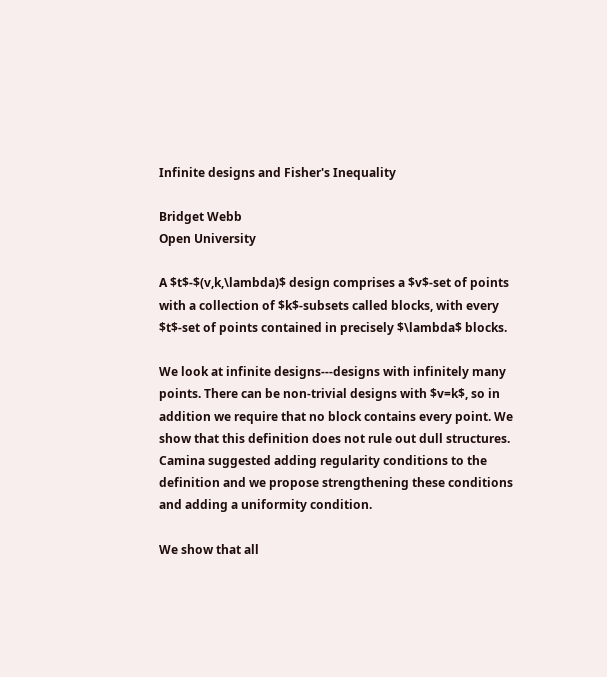Infinite designs and Fisher's Inequality

Bridget Webb
Open University

A $t$-$(v,k,\lambda)$ design comprises a $v$-set of points with a collection of $k$-subsets called blocks, with every $t$-set of points contained in precisely $\lambda$ blocks.

We look at infinite designs---designs with infinitely many points. There can be non-trivial designs with $v=k$, so in addition we require that no block contains every point. We show that this definition does not rule out dull structures. Camina suggested adding regularity conditions to the definition and we propose strengthening these conditions and adding a uniformity condition.

We show that all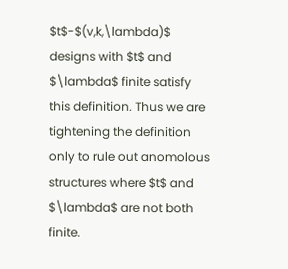$t$-$(v,k,\lambda)$ designs with $t$ and $\lambda$ finite satisfy this definition. Thus we are tightening the definition only to rule out anomolous structures where $t$ and $\lambda$ are not both finite.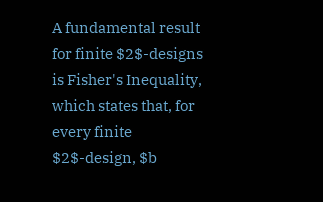A fundamental result for finite $2$-designs is Fisher's Inequality, which states that, for every finite $2$-design, $b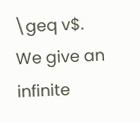\geq v$. We give an infinite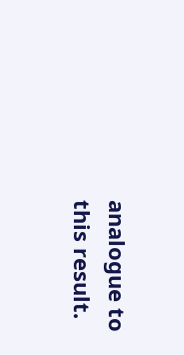analogue to this result.